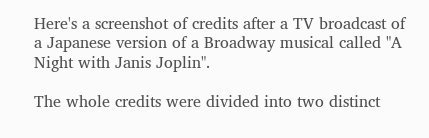Here's a screenshot of credits after a TV broadcast of a Japanese version of a Broadway musical called "A Night with Janis Joplin".

The whole credits were divided into two distinct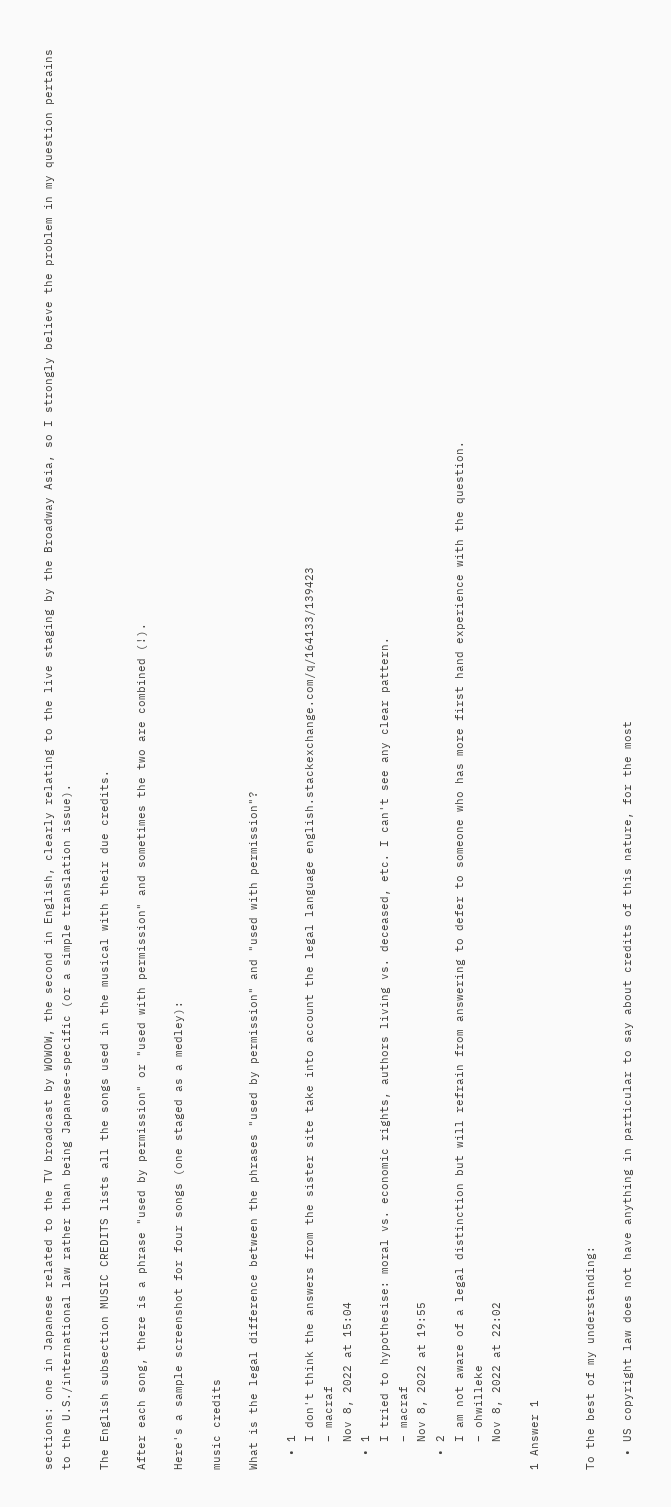sections: one in Japanese related to the TV broadcast by WOWOW, the second in English, clearly relating to the live staging by the Broadway Asia, so I strongly believe the problem in my question pertains to the U.S./international law rather than being Japanese-specific (or a simple translation issue).

The English subsection MUSIC CREDITS lists all the songs used in the musical with their due credits.

After each song, there is a phrase "used by permission" or "used with permission" and sometimes the two are combined (!).

Here's a sample screenshot for four songs (one staged as a medley):

music credits

What is the legal difference between the phrases "used by permission" and "used with permission"?

  • 1
    I don't think the answers from the sister site take into account the legal language english.stackexchange.com/q/164133/139423
    – macraf
    Nov 8, 2022 at 15:04
  • 1
    I tried to hypothesise: moral vs. economic rights, authors living vs. deceased, etc. I can't see any clear pattern.
    – macraf
    Nov 8, 2022 at 19:55
  • 2
    I am not aware of a legal distinction but will refrain from answering to defer to someone who has more first hand experience with the question.
    – ohwilleke
    Nov 8, 2022 at 22:02

1 Answer 1


To the best of my understanding:

  • US copyright law does not have anything in particular to say about credits of this nature, for the most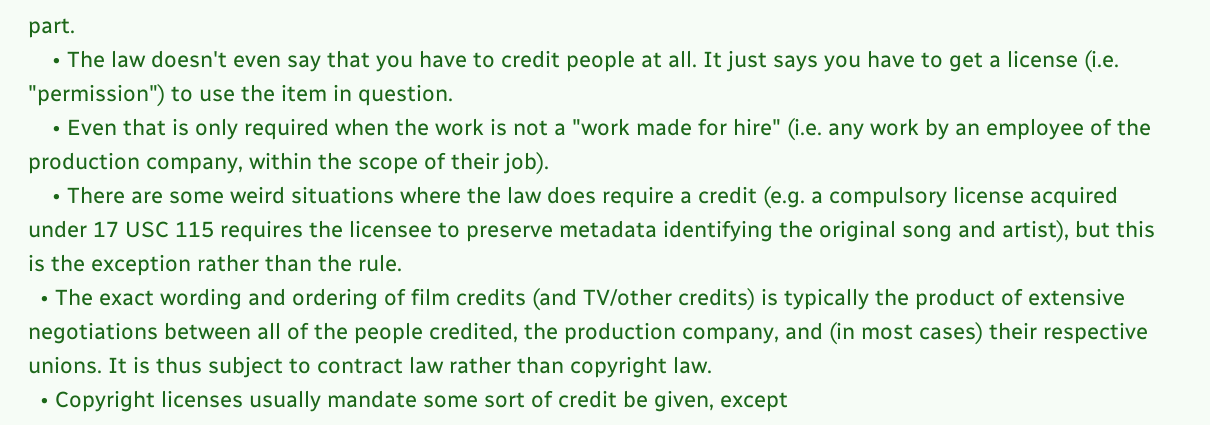part.
    • The law doesn't even say that you have to credit people at all. It just says you have to get a license (i.e. "permission") to use the item in question.
    • Even that is only required when the work is not a "work made for hire" (i.e. any work by an employee of the production company, within the scope of their job).
    • There are some weird situations where the law does require a credit (e.g. a compulsory license acquired under 17 USC 115 requires the licensee to preserve metadata identifying the original song and artist), but this is the exception rather than the rule.
  • The exact wording and ordering of film credits (and TV/other credits) is typically the product of extensive negotiations between all of the people credited, the production company, and (in most cases) their respective unions. It is thus subject to contract law rather than copyright law.
  • Copyright licenses usually mandate some sort of credit be given, except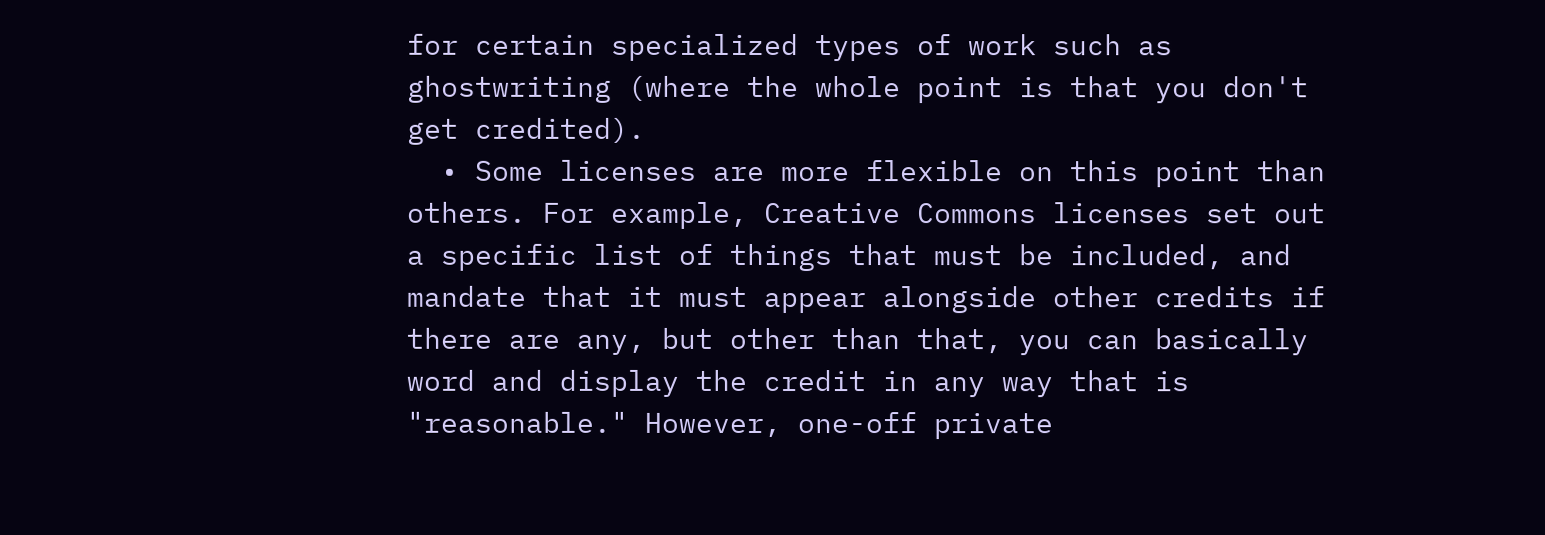for certain specialized types of work such as ghostwriting (where the whole point is that you don't get credited).
  • Some licenses are more flexible on this point than others. For example, Creative Commons licenses set out a specific list of things that must be included, and mandate that it must appear alongside other credits if there are any, but other than that, you can basically word and display the credit in any way that is "reasonable." However, one-off private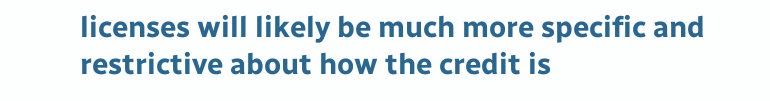licenses will likely be much more specific and restrictive about how the credit is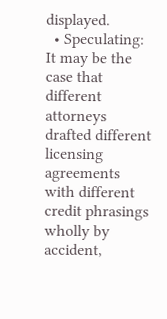displayed.
  • Speculating: It may be the case that different attorneys drafted different licensing agreements with different credit phrasings wholly by accident,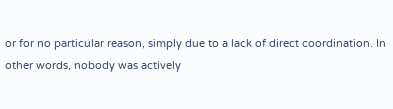or for no particular reason, simply due to a lack of direct coordination. In other words, nobody was actively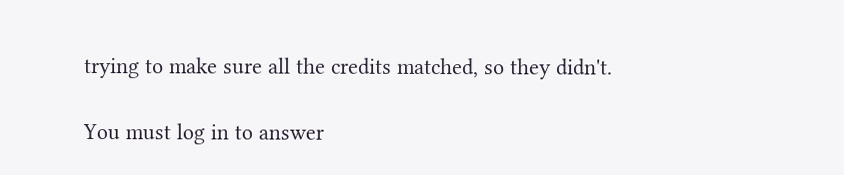trying to make sure all the credits matched, so they didn't.

You must log in to answer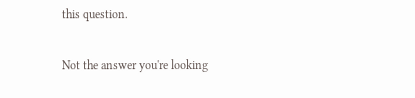this question.

Not the answer you're looking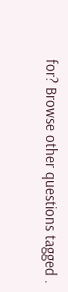for? Browse other questions tagged .